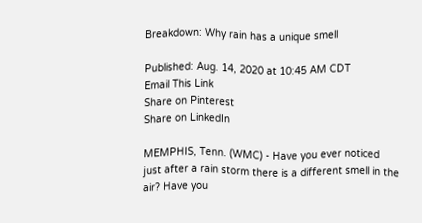Breakdown: Why rain has a unique smell

Published: Aug. 14, 2020 at 10:45 AM CDT
Email This Link
Share on Pinterest
Share on LinkedIn

MEMPHIS, Tenn. (WMC) - Have you ever noticed just after a rain storm there is a different smell in the air? Have you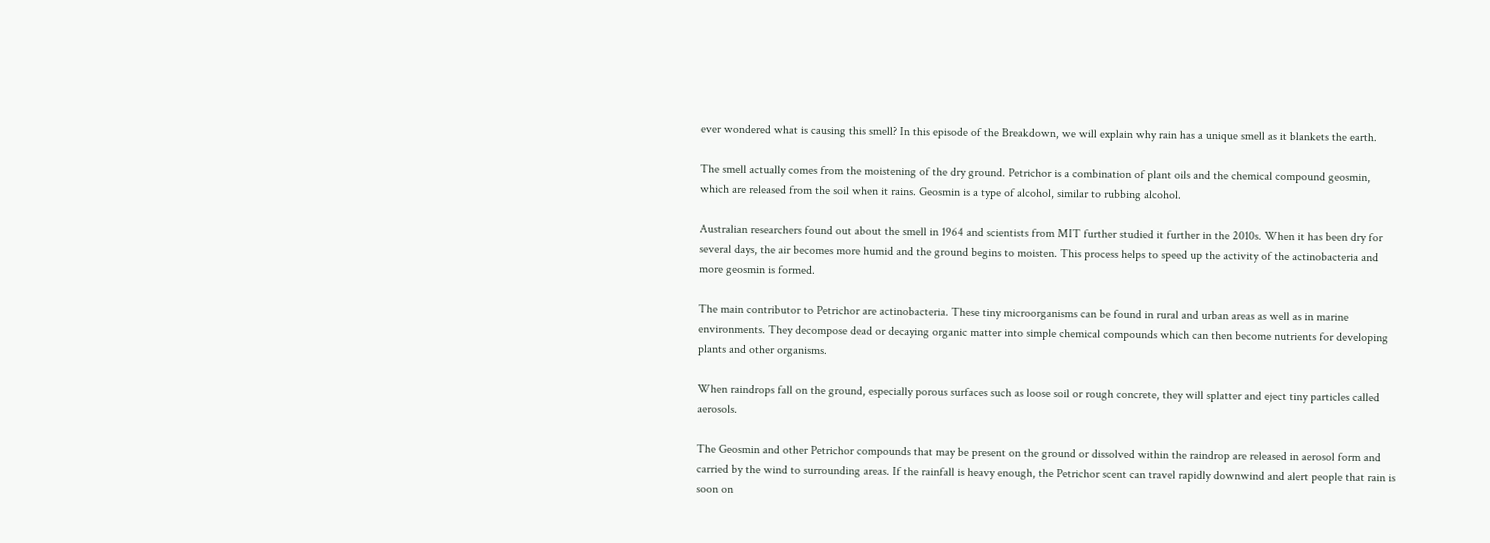ever wondered what is causing this smell? In this episode of the Breakdown, we will explain why rain has a unique smell as it blankets the earth.

The smell actually comes from the moistening of the dry ground. Petrichor is a combination of plant oils and the chemical compound geosmin, which are released from the soil when it rains. Geosmin is a type of alcohol, similar to rubbing alcohol.

Australian researchers found out about the smell in 1964 and scientists from MIT further studied it further in the 2010s. When it has been dry for several days, the air becomes more humid and the ground begins to moisten. This process helps to speed up the activity of the actinobacteria and more geosmin is formed.

The main contributor to Petrichor are actinobacteria. These tiny microorganisms can be found in rural and urban areas as well as in marine environments. They decompose dead or decaying organic matter into simple chemical compounds which can then become nutrients for developing plants and other organisms.

When raindrops fall on the ground, especially porous surfaces such as loose soil or rough concrete, they will splatter and eject tiny particles called aerosols.

The Geosmin and other Petrichor compounds that may be present on the ground or dissolved within the raindrop are released in aerosol form and carried by the wind to surrounding areas. If the rainfall is heavy enough, the Petrichor scent can travel rapidly downwind and alert people that rain is soon on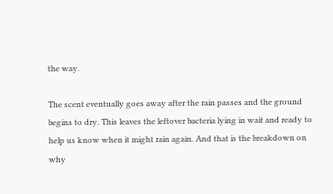the way.

The scent eventually goes away after the rain passes and the ground begins to dry. This leaves the leftover bacteria lying in wait and ready to help us know when it might rain again. And that is the breakdown on why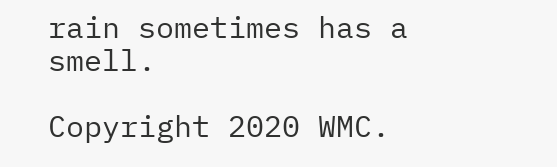rain sometimes has a smell.

Copyright 2020 WMC.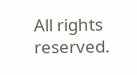All rights reserved.